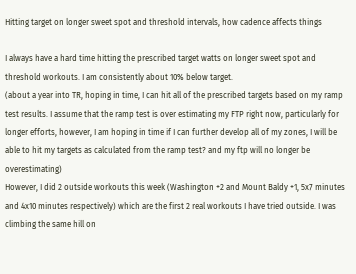Hitting target on longer sweet spot and threshold intervals, how cadence affects things

I always have a hard time hitting the prescribed target watts on longer sweet spot and threshold workouts. I am consistently about 10% below target.
(about a year into TR, hoping in time, I can hit all of the prescribed targets based on my ramp test results. I assume that the ramp test is over estimating my FTP right now, particularly for longer efforts, however, I am hoping in time if I can further develop all of my zones, I will be able to hit my targets as calculated from the ramp test? and my ftp will no longer be overestimating)
However, I did 2 outside workouts this week (Washington +2 and Mount Baldy +1, 5x7 minutes and 4x10 minutes respectively) which are the first 2 real workouts I have tried outside. I was climbing the same hill on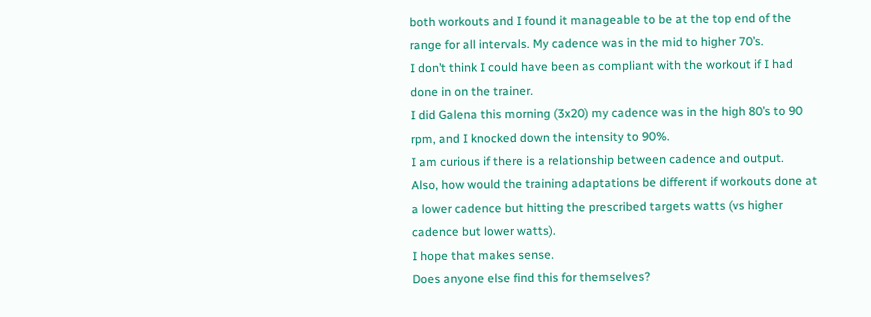both workouts and I found it manageable to be at the top end of the range for all intervals. My cadence was in the mid to higher 70’s.
I don’t think I could have been as compliant with the workout if I had done in on the trainer.
I did Galena this morning (3x20) my cadence was in the high 80’s to 90 rpm, and I knocked down the intensity to 90%.
I am curious if there is a relationship between cadence and output.
Also, how would the training adaptations be different if workouts done at a lower cadence but hitting the prescribed targets watts (vs higher cadence but lower watts).
I hope that makes sense.
Does anyone else find this for themselves?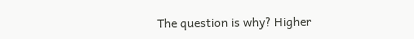The question is why? Higher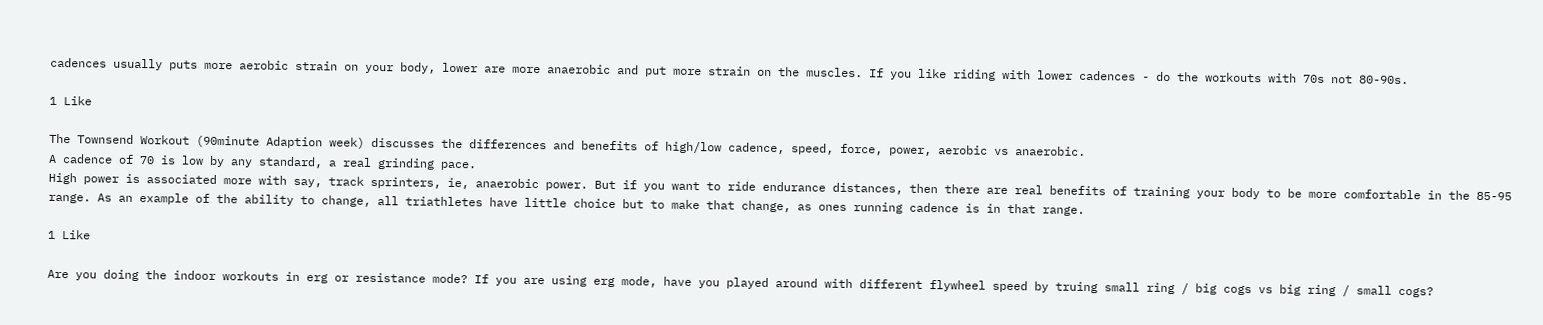cadences usually puts more aerobic strain on your body, lower are more anaerobic and put more strain on the muscles. If you like riding with lower cadences - do the workouts with 70s not 80-90s.

1 Like

The Townsend Workout (90minute Adaption week) discusses the differences and benefits of high/low cadence, speed, force, power, aerobic vs anaerobic.
A cadence of 70 is low by any standard, a real grinding pace.
High power is associated more with say, track sprinters, ie, anaerobic power. But if you want to ride endurance distances, then there are real benefits of training your body to be more comfortable in the 85-95 range. As an example of the ability to change, all triathletes have little choice but to make that change, as ones running cadence is in that range.

1 Like

Are you doing the indoor workouts in erg or resistance mode? If you are using erg mode, have you played around with different flywheel speed by truing small ring / big cogs vs big ring / small cogs?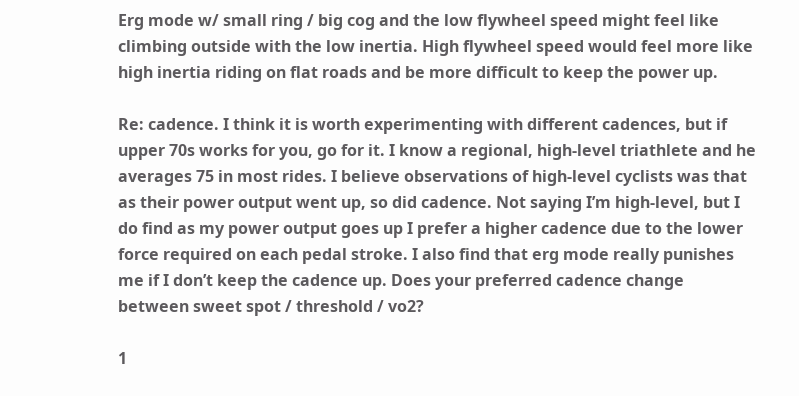Erg mode w/ small ring / big cog and the low flywheel speed might feel like climbing outside with the low inertia. High flywheel speed would feel more like high inertia riding on flat roads and be more difficult to keep the power up.

Re: cadence. I think it is worth experimenting with different cadences, but if upper 70s works for you, go for it. I know a regional, high-level triathlete and he averages 75 in most rides. I believe observations of high-level cyclists was that as their power output went up, so did cadence. Not saying I’m high-level, but I do find as my power output goes up I prefer a higher cadence due to the lower force required on each pedal stroke. I also find that erg mode really punishes me if I don’t keep the cadence up. Does your preferred cadence change between sweet spot / threshold / vo2?

1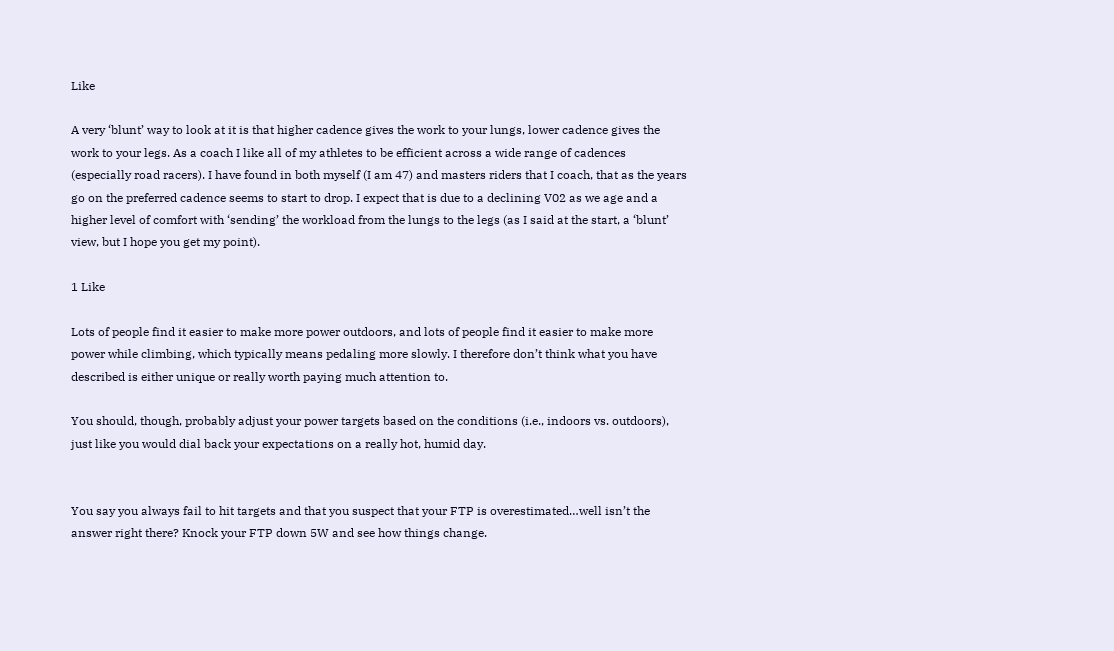Like

A very ‘blunt’ way to look at it is that higher cadence gives the work to your lungs, lower cadence gives the work to your legs. As a coach I like all of my athletes to be efficient across a wide range of cadences (especially road racers). I have found in both myself (I am 47) and masters riders that I coach, that as the years go on the preferred cadence seems to start to drop. I expect that is due to a declining V02 as we age and a higher level of comfort with ‘sending’ the workload from the lungs to the legs (as I said at the start, a ‘blunt’ view, but I hope you get my point).

1 Like

Lots of people find it easier to make more power outdoors, and lots of people find it easier to make more power while climbing, which typically means pedaling more slowly. I therefore don’t think what you have described is either unique or really worth paying much attention to.

You should, though, probably adjust your power targets based on the conditions (i.e., indoors vs. outdoors), just like you would dial back your expectations on a really hot, humid day.


You say you always fail to hit targets and that you suspect that your FTP is overestimated…well isn’t the answer right there? Knock your FTP down 5W and see how things change.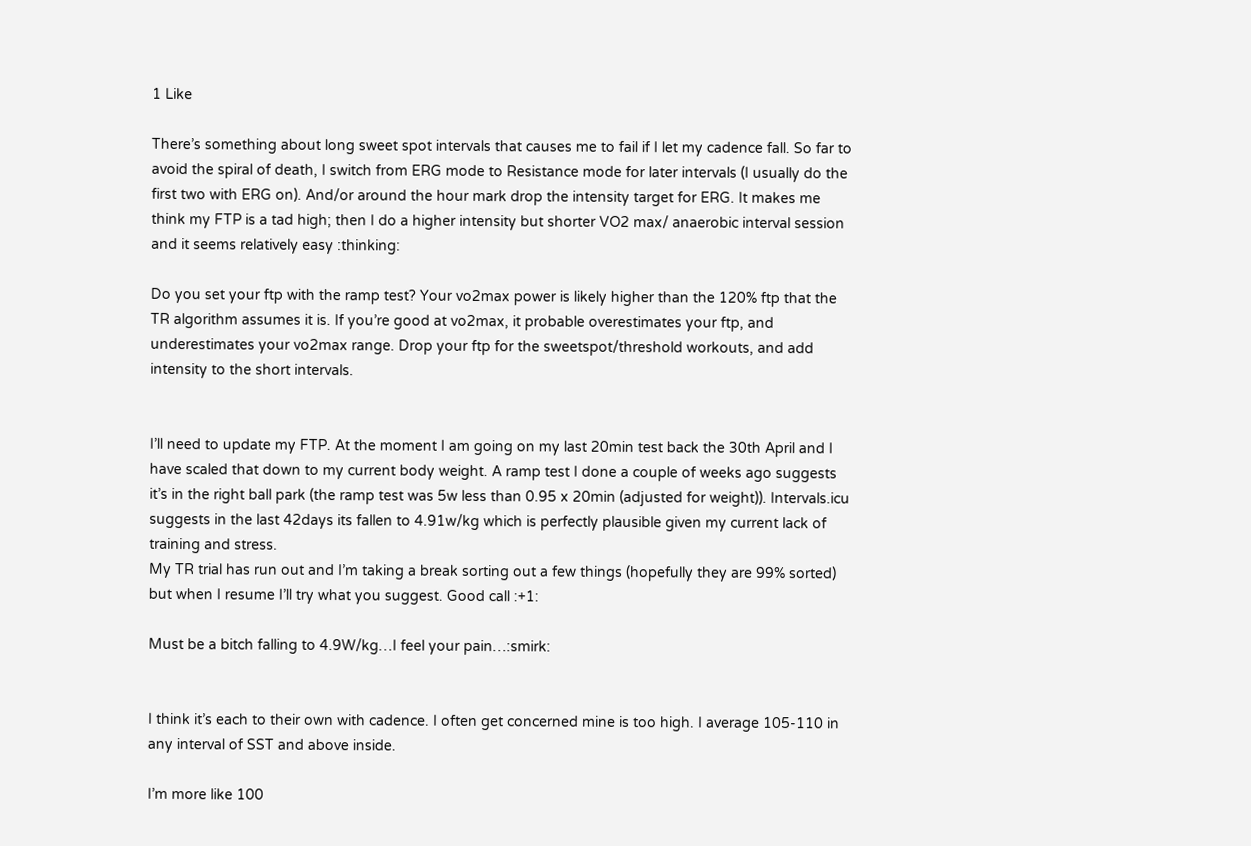1 Like

There’s something about long sweet spot intervals that causes me to fail if I let my cadence fall. So far to avoid the spiral of death, I switch from ERG mode to Resistance mode for later intervals (I usually do the first two with ERG on). And/or around the hour mark drop the intensity target for ERG. It makes me think my FTP is a tad high; then I do a higher intensity but shorter VO2 max/ anaerobic interval session and it seems relatively easy :thinking:

Do you set your ftp with the ramp test? Your vo2max power is likely higher than the 120% ftp that the TR algorithm assumes it is. If you’re good at vo2max, it probable overestimates your ftp, and underestimates your vo2max range. Drop your ftp for the sweetspot/threshold workouts, and add intensity to the short intervals.


I’ll need to update my FTP. At the moment I am going on my last 20min test back the 30th April and I have scaled that down to my current body weight. A ramp test I done a couple of weeks ago suggests it’s in the right ball park (the ramp test was 5w less than 0.95 x 20min (adjusted for weight)). Intervals.icu suggests in the last 42days its fallen to 4.91w/kg which is perfectly plausible given my current lack of training and stress.
My TR trial has run out and I’m taking a break sorting out a few things (hopefully they are 99% sorted) but when I resume I’ll try what you suggest. Good call :+1:

Must be a bitch falling to 4.9W/kg…I feel your pain…:smirk:


I think it’s each to their own with cadence. I often get concerned mine is too high. I average 105-110 in any interval of SST and above inside.

I’m more like 100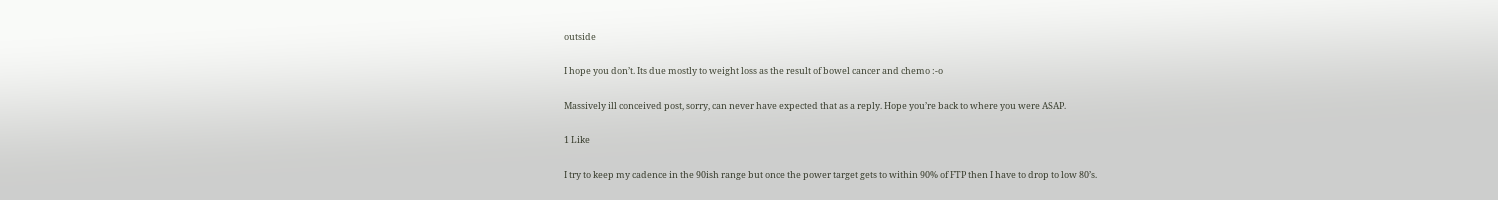outside

I hope you don’t. Its due mostly to weight loss as the result of bowel cancer and chemo :-o

Massively ill conceived post, sorry, can never have expected that as a reply. Hope you’re back to where you were ASAP.

1 Like

I try to keep my cadence in the 90ish range but once the power target gets to within 90% of FTP then I have to drop to low 80’s.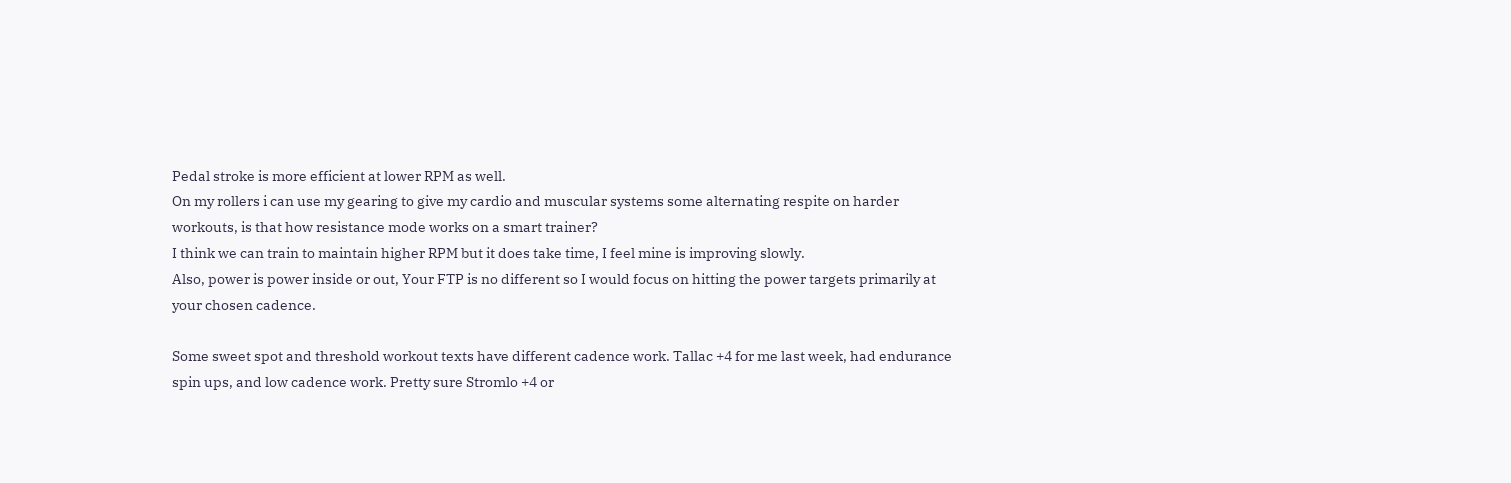Pedal stroke is more efficient at lower RPM as well.
On my rollers i can use my gearing to give my cardio and muscular systems some alternating respite on harder workouts, is that how resistance mode works on a smart trainer?
I think we can train to maintain higher RPM but it does take time, I feel mine is improving slowly.
Also, power is power inside or out, Your FTP is no different so I would focus on hitting the power targets primarily at your chosen cadence.

Some sweet spot and threshold workout texts have different cadence work. Tallac +4 for me last week, had endurance spin ups, and low cadence work. Pretty sure Stromlo +4 or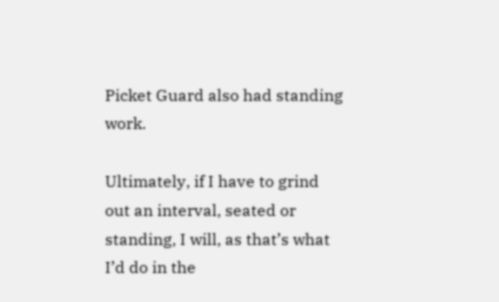Picket Guard also had standing work.

Ultimately, if I have to grind out an interval, seated or standing, I will, as that’s what I’d do in the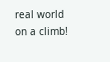real world on a climb!